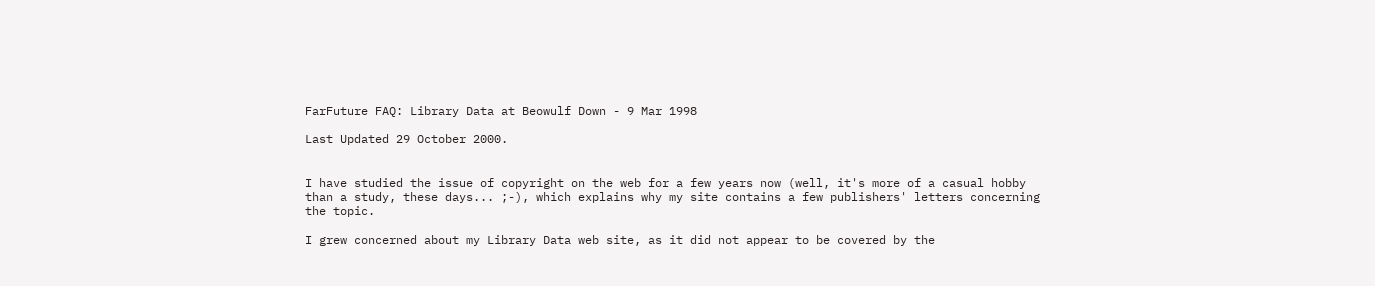FarFuture FAQ: Library Data at Beowulf Down - 9 Mar 1998

Last Updated 29 October 2000.


I have studied the issue of copyright on the web for a few years now (well, it's more of a casual hobby than a study, these days... ;-), which explains why my site contains a few publishers' letters concerning the topic.

I grew concerned about my Library Data web site, as it did not appear to be covered by the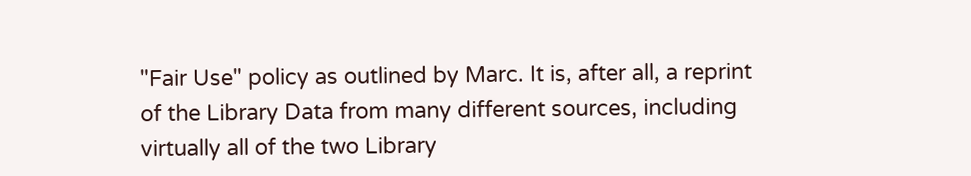"Fair Use" policy as outlined by Marc. It is, after all, a reprint of the Library Data from many different sources, including virtually all of the two Library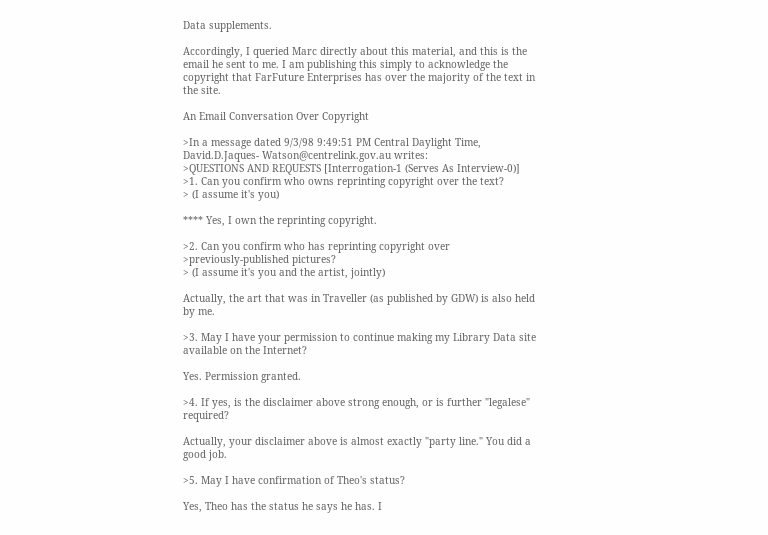Data supplements.

Accordingly, I queried Marc directly about this material, and this is the email he sent to me. I am publishing this simply to acknowledge the copyright that FarFuture Enterprises has over the majority of the text in the site.

An Email Conversation Over Copyright

>In a message dated 9/3/98 9:49:51 PM Central Daylight Time, David.D.Jaques- Watson@centrelink.gov.au writes:
>QUESTIONS AND REQUESTS [Interrogation-1 (Serves As Interview-0)]
>1. Can you confirm who owns reprinting copyright over the text?
> (I assume it's you)

**** Yes, I own the reprinting copyright.

>2. Can you confirm who has reprinting copyright over
>previously-published pictures?
> (I assume it's you and the artist, jointly)

Actually, the art that was in Traveller (as published by GDW) is also held by me.

>3. May I have your permission to continue making my Library Data site available on the Internet?

Yes. Permission granted.

>4. If yes, is the disclaimer above strong enough, or is further "legalese" required?

Actually, your disclaimer above is almost exactly "party line." You did a good job.

>5. May I have confirmation of Theo's status?

Yes, Theo has the status he says he has. I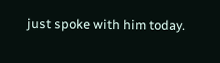just spoke with him today.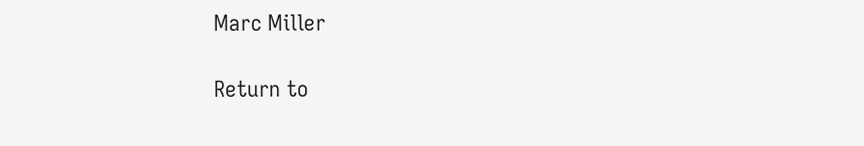Marc Miller

Return to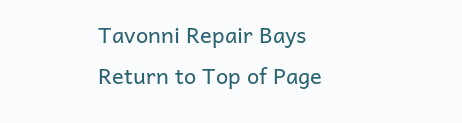Tavonni Repair Bays
Return to Top of Page